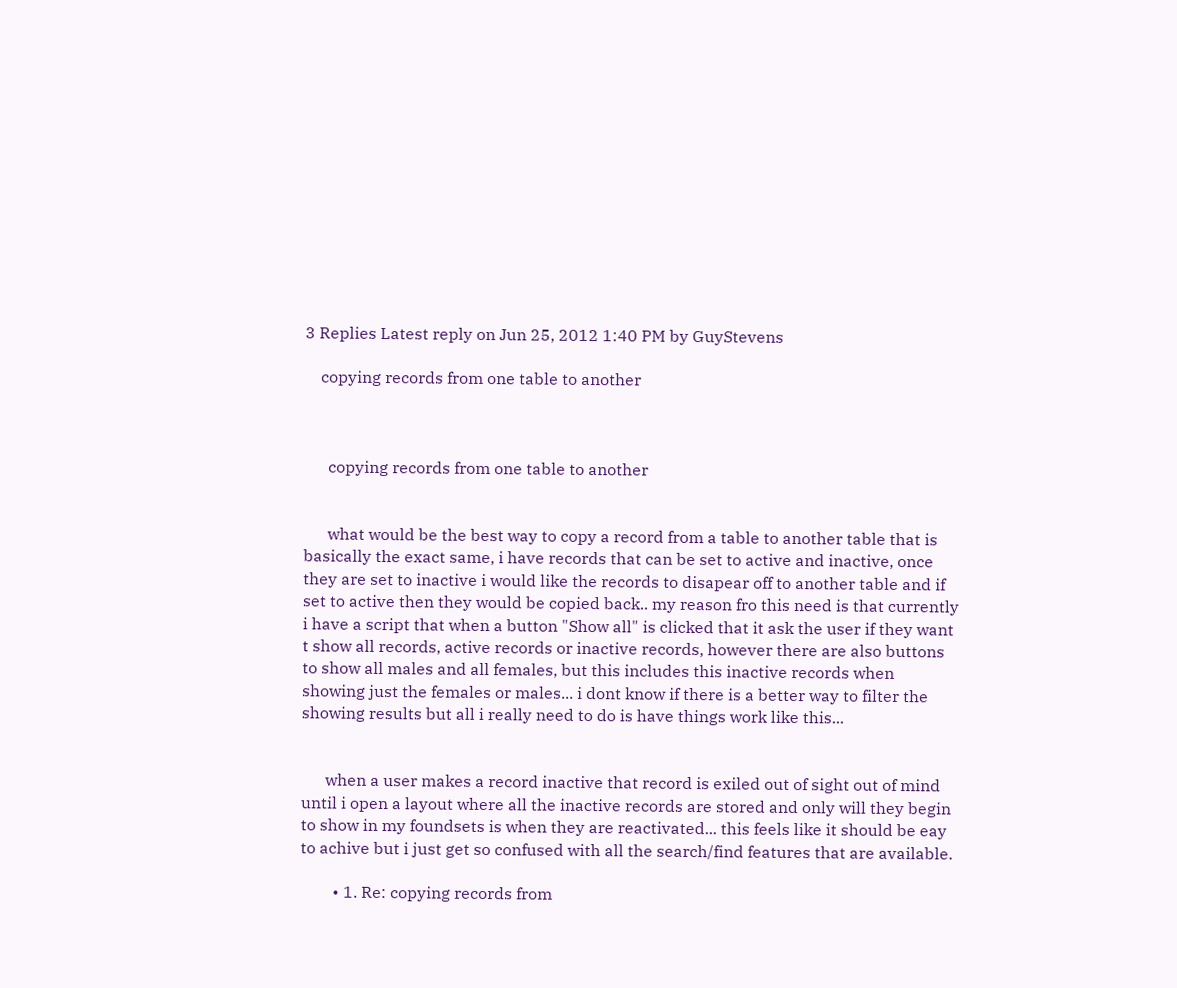3 Replies Latest reply on Jun 25, 2012 1:40 PM by GuyStevens

    copying records from one table to another



      copying records from one table to another


      what would be the best way to copy a record from a table to another table that is basically the exact same, i have records that can be set to active and inactive, once they are set to inactive i would like the records to disapear off to another table and if set to active then they would be copied back.. my reason fro this need is that currently i have a script that when a button "Show all" is clicked that it ask the user if they want t show all records, active records or inactive records, however there are also buttons to show all males and all females, but this includes this inactive records when showing just the females or males... i dont know if there is a better way to filter the showing results but all i really need to do is have things work like this...


      when a user makes a record inactive that record is exiled out of sight out of mind until i open a layout where all the inactive records are stored and only will they begin to show in my foundsets is when they are reactivated... this feels like it should be eay to achive but i just get so confused with all the search/find features that are available.

        • 1. Re: copying records from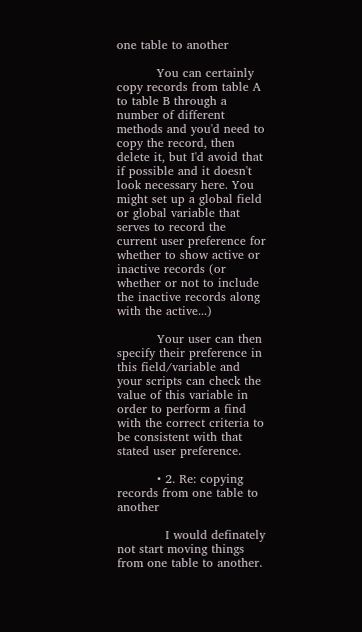one table to another

          You can certainly copy records from table A to table B through a number of different methods and you'd need to copy the record, then delete it, but I'd avoid that if possible and it doesn't look necessary here. You might set up a global field or global variable that serves to record the current user preference for whether to show active or inactive records (or whether or not to include the inactive records along with the active...)

          Your user can then specify their preference in this field/variable and your scripts can check the value of this variable in order to perform a find with the correct criteria to be consistent with that stated user preference.

          • 2. Re: copying records from one table to another

            I would definately not start moving things from one table to another.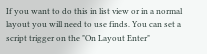If you want to do this in list view or in a normal layout you will need to use finds. You can set a script trigger on the "On Layout Enter"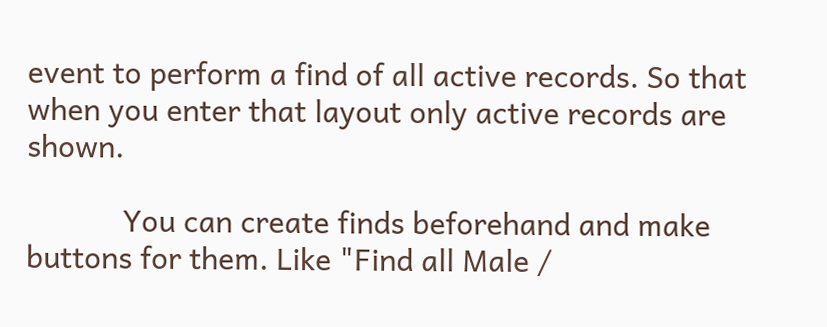event to perform a find of all active records. So that when you enter that layout only active records are shown.

            You can create finds beforehand and make buttons for them. Like "Find all Male /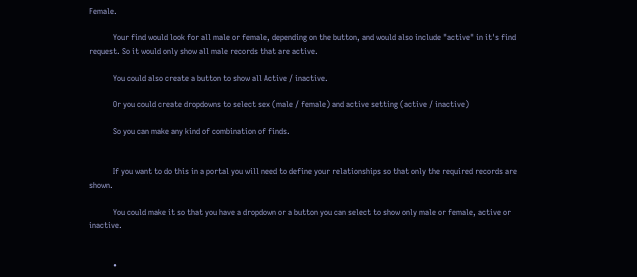Female.

            Your find would look for all male or female, depending on the button, and would also include "active" in it's find request. So it would only show all male records that are active.

            You could also create a button to show all Active / inactive.

            Or you could create dropdowns to select sex (male / female) and active setting (active / inactive)

            So you can make any kind of combination of finds.


            If you want to do this in a portal you will need to define your relationships so that only the required records are shown.

            You could make it so that you have a dropdown or a button you can select to show only male or female, active or inactive.


            •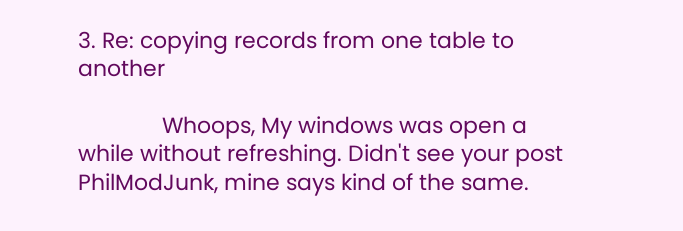3. Re: copying records from one table to another

              Whoops, My windows was open a while without refreshing. Didn't see your post PhilModJunk, mine says kind of the same.